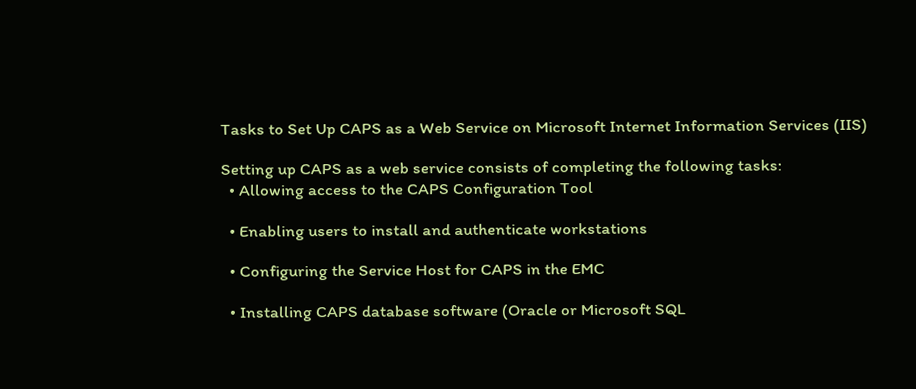Tasks to Set Up CAPS as a Web Service on Microsoft Internet Information Services (IIS)

Setting up CAPS as a web service consists of completing the following tasks:
  • Allowing access to the CAPS Configuration Tool

  • Enabling users to install and authenticate workstations

  • Configuring the Service Host for CAPS in the EMC

  • Installing CAPS database software (Oracle or Microsoft SQL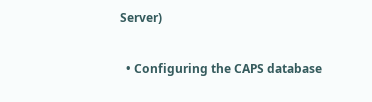Server)

  • Configuring the CAPS database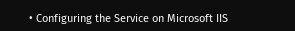• Configuring the Service on Microsoft IIS